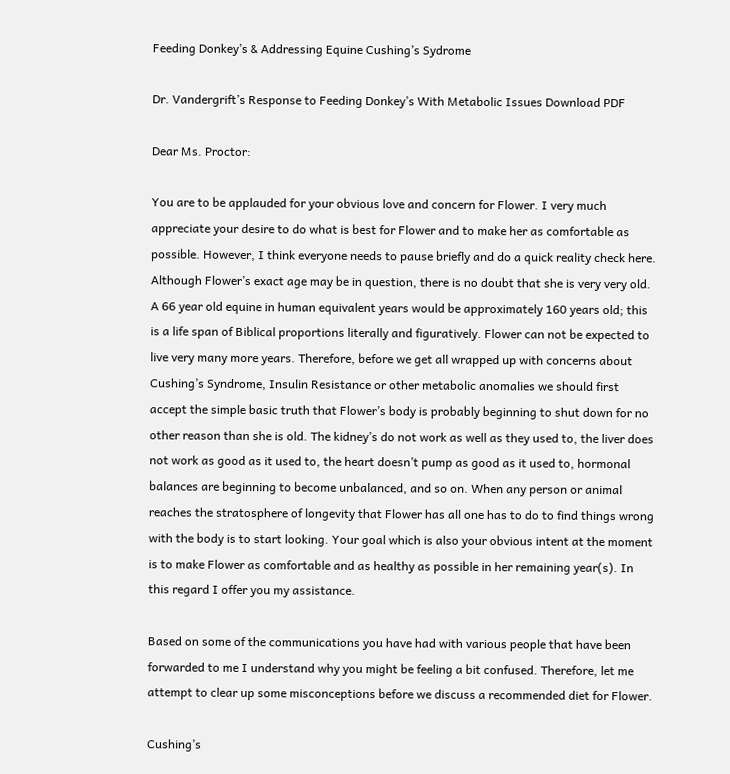Feeding Donkey’s & Addressing Equine Cushing’s Sydrome

Dr. Vandergrift’s Response to Feeding Donkey’s With Metabolic Issues Download PDF

Dear Ms. Proctor:

You are to be applauded for your obvious love and concern for Flower. I very much appreciate your desire to do what is best for Flower and to make her as comfortable as possible. However, I think everyone needs to pause briefly and do a quick reality check here. Although Flower’s exact age may be in question, there is no doubt that she is very very old. A 66 year old equine in human equivalent years would be approximately 160 years old; this is a life span of Biblical proportions literally and figuratively. Flower can not be expected to live very many more years. Therefore, before we get all wrapped up with concerns about Cushing’s Syndrome, Insulin Resistance or other metabolic anomalies we should first accept the simple basic truth that Flower’s body is probably beginning to shut down for no other reason than she is old. The kidney’s do not work as well as they used to, the liver does not work as good as it used to, the heart doesn’t pump as good as it used to, hormonal balances are beginning to become unbalanced, and so on. When any person or animal reaches the stratosphere of longevity that Flower has all one has to do to find things wrong with the body is to start looking. Your goal which is also your obvious intent at the moment is to make Flower as comfortable and as healthy as possible in her remaining year(s). In this regard I offer you my assistance.

Based on some of the communications you have had with various people that have been forwarded to me I understand why you might be feeling a bit confused. Therefore, let me attempt to clear up some misconceptions before we discuss a recommended diet for Flower.

Cushing’s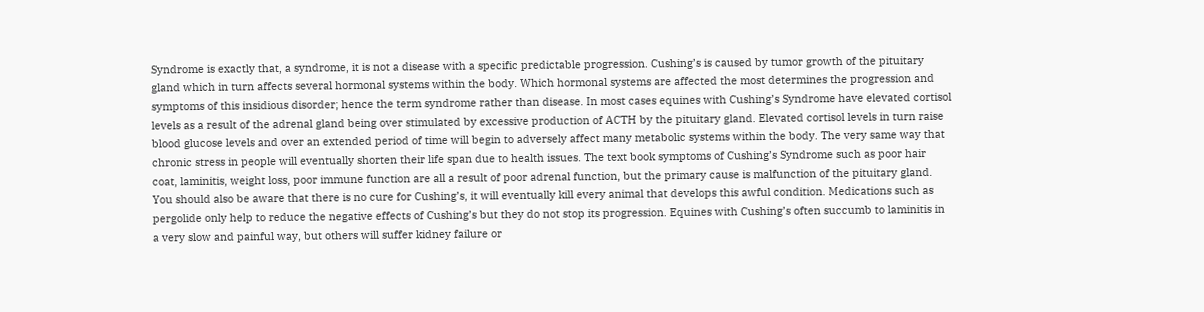Syndrome is exactly that, a syndrome, it is not a disease with a specific predictable progression. Cushing’s is caused by tumor growth of the pituitary gland which in turn affects several hormonal systems within the body. Which hormonal systems are affected the most determines the progression and symptoms of this insidious disorder; hence the term syndrome rather than disease. In most cases equines with Cushing’s Syndrome have elevated cortisol levels as a result of the adrenal gland being over stimulated by excessive production of ACTH by the pituitary gland. Elevated cortisol levels in turn raise blood glucose levels and over an extended period of time will begin to adversely affect many metabolic systems within the body. The very same way that chronic stress in people will eventually shorten their life span due to health issues. The text book symptoms of Cushing’s Syndrome such as poor hair coat, laminitis, weight loss, poor immune function are all a result of poor adrenal function, but the primary cause is malfunction of the pituitary gland. You should also be aware that there is no cure for Cushing’s, it will eventually kill every animal that develops this awful condition. Medications such as pergolide only help to reduce the negative effects of Cushing’s but they do not stop its progression. Equines with Cushing’s often succumb to laminitis in a very slow and painful way, but others will suffer kidney failure or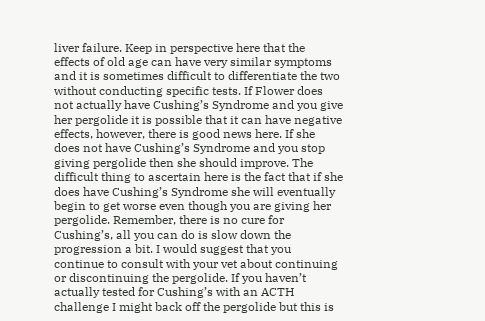liver failure. Keep in perspective here that the effects of old age can have very similar symptoms and it is sometimes difficult to differentiate the two without conducting specific tests. If Flower does not actually have Cushing’s Syndrome and you give her pergolide it is possible that it can have negative effects, however, there is good news here. If she does not have Cushing’s Syndrome and you stop giving pergolide then she should improve. The difficult thing to ascertain here is the fact that if she does have Cushing’s Syndrome she will eventually begin to get worse even though you are giving her pergolide. Remember, there is no cure for Cushing’s, all you can do is slow down the progression a bit. I would suggest that you continue to consult with your vet about continuing or discontinuing the pergolide. If you haven’t actually tested for Cushing’s with an ACTH challenge I might back off the pergolide but this is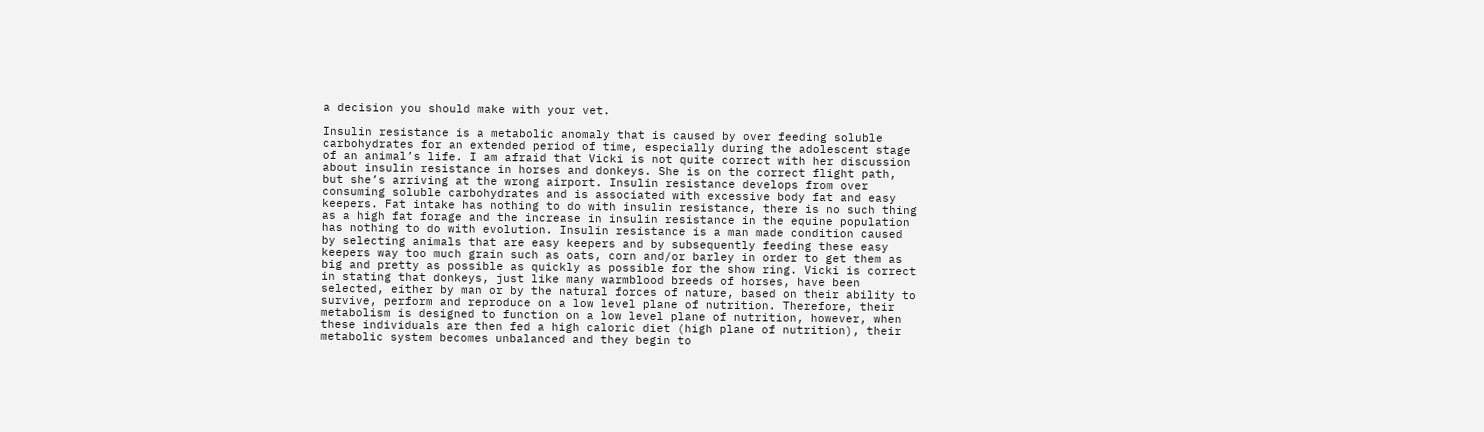a decision you should make with your vet.

Insulin resistance is a metabolic anomaly that is caused by over feeding soluble carbohydrates for an extended period of time, especially during the adolescent stage of an animal’s life. I am afraid that Vicki is not quite correct with her discussion about insulin resistance in horses and donkeys. She is on the correct flight path, but she’s arriving at the wrong airport. Insulin resistance develops from over consuming soluble carbohydrates and is associated with excessive body fat and easy keepers. Fat intake has nothing to do with insulin resistance, there is no such thing as a high fat forage and the increase in insulin resistance in the equine population has nothing to do with evolution. Insulin resistance is a man made condition caused by selecting animals that are easy keepers and by subsequently feeding these easy keepers way too much grain such as oats, corn and/or barley in order to get them as big and pretty as possible as quickly as possible for the show ring. Vicki is correct in stating that donkeys, just like many warmblood breeds of horses, have been selected, either by man or by the natural forces of nature, based on their ability to survive, perform and reproduce on a low level plane of nutrition. Therefore, their metabolism is designed to function on a low level plane of nutrition, however, when these individuals are then fed a high caloric diet (high plane of nutrition), their metabolic system becomes unbalanced and they begin to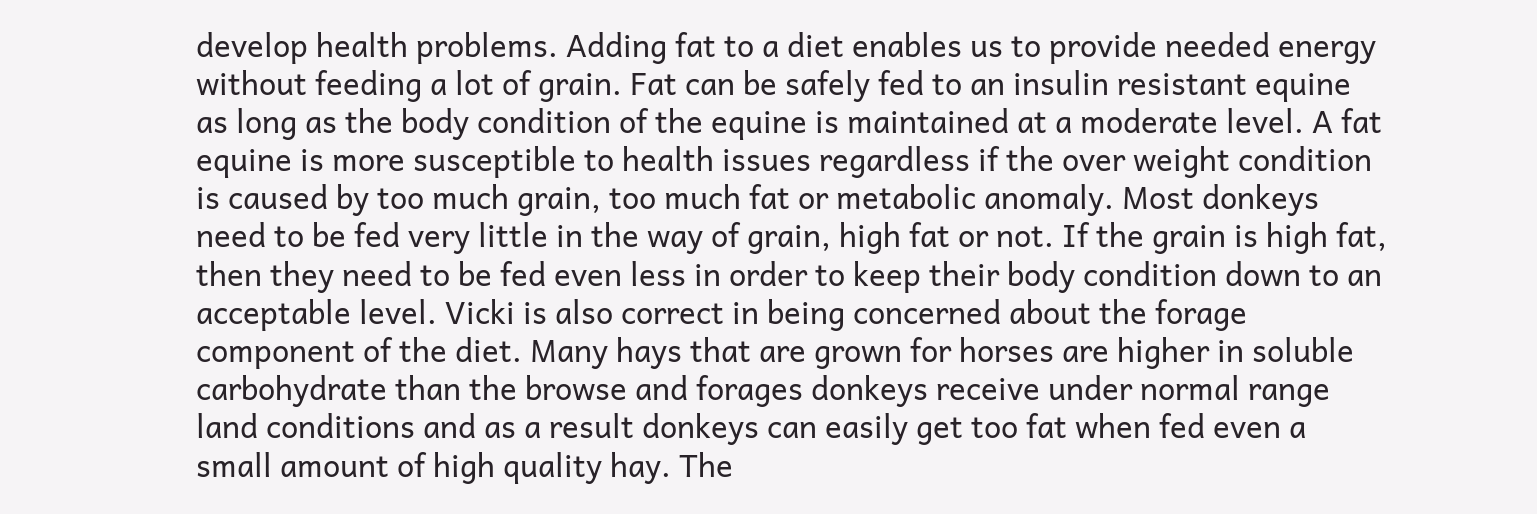develop health problems. Adding fat to a diet enables us to provide needed energy without feeding a lot of grain. Fat can be safely fed to an insulin resistant equine as long as the body condition of the equine is maintained at a moderate level. A fat equine is more susceptible to health issues regardless if the over weight condition is caused by too much grain, too much fat or metabolic anomaly. Most donkeys need to be fed very little in the way of grain, high fat or not. If the grain is high fat, then they need to be fed even less in order to keep their body condition down to an acceptable level. Vicki is also correct in being concerned about the forage component of the diet. Many hays that are grown for horses are higher in soluble carbohydrate than the browse and forages donkeys receive under normal range land conditions and as a result donkeys can easily get too fat when fed even a small amount of high quality hay. The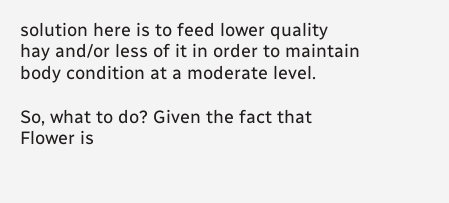solution here is to feed lower quality hay and/or less of it in order to maintain body condition at a moderate level.

So, what to do? Given the fact that Flower is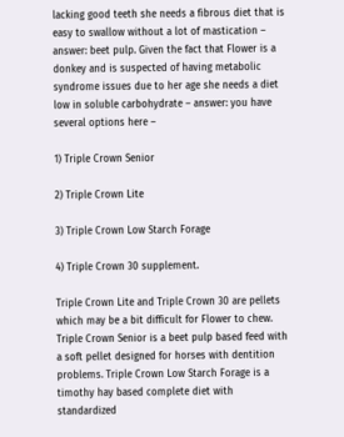lacking good teeth she needs a fibrous diet that is easy to swallow without a lot of mastication – answer: beet pulp. Given the fact that Flower is a donkey and is suspected of having metabolic syndrome issues due to her age she needs a diet low in soluble carbohydrate – answer: you have several options here –

1) Triple Crown Senior

2) Triple Crown Lite

3) Triple Crown Low Starch Forage

4) Triple Crown 30 supplement.

Triple Crown Lite and Triple Crown 30 are pellets which may be a bit difficult for Flower to chew. Triple Crown Senior is a beet pulp based feed with a soft pellet designed for horses with dentition problems. Triple Crown Low Starch Forage is a timothy hay based complete diet with standardized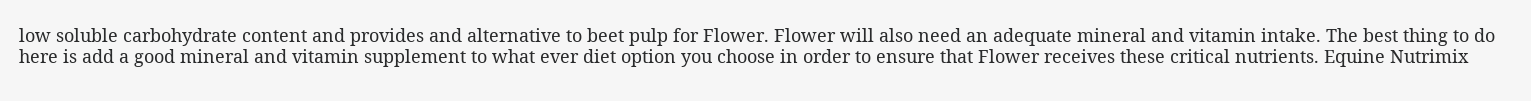low soluble carbohydrate content and provides and alternative to beet pulp for Flower. Flower will also need an adequate mineral and vitamin intake. The best thing to do here is add a good mineral and vitamin supplement to what ever diet option you choose in order to ensure that Flower receives these critical nutrients. Equine Nutrimix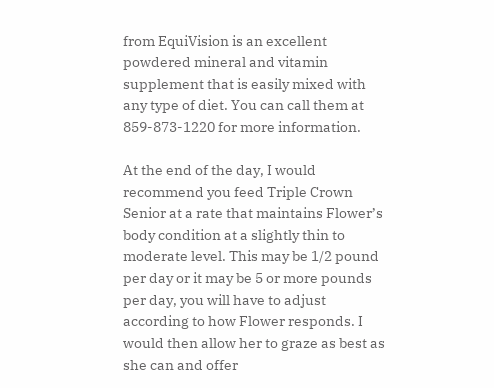from EquiVision is an excellent powdered mineral and vitamin supplement that is easily mixed with any type of diet. You can call them at 859-873-1220 for more information.

At the end of the day, I would recommend you feed Triple Crown Senior at a rate that maintains Flower’s body condition at a slightly thin to moderate level. This may be 1/2 pound per day or it may be 5 or more pounds per day, you will have to adjust according to how Flower responds. I would then allow her to graze as best as she can and offer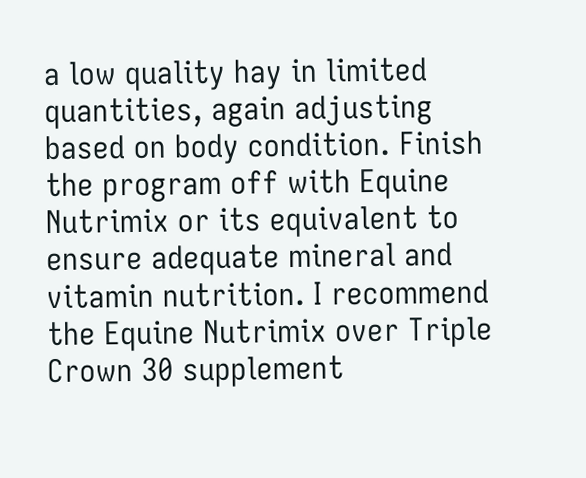a low quality hay in limited quantities, again adjusting based on body condition. Finish the program off with Equine Nutrimix or its equivalent to ensure adequate mineral and vitamin nutrition. I recommend the Equine Nutrimix over Triple Crown 30 supplement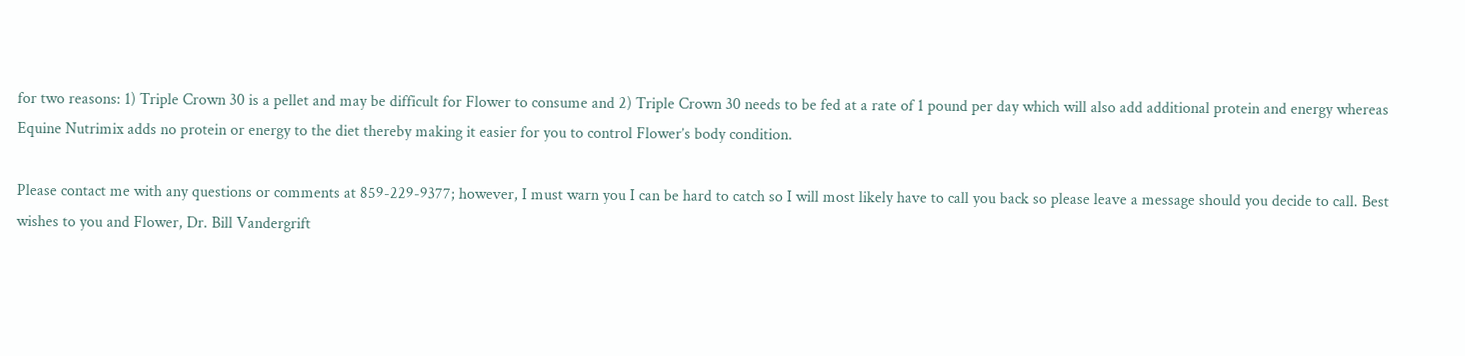for two reasons: 1) Triple Crown 30 is a pellet and may be difficult for Flower to consume and 2) Triple Crown 30 needs to be fed at a rate of 1 pound per day which will also add additional protein and energy whereas Equine Nutrimix adds no protein or energy to the diet thereby making it easier for you to control Flower’s body condition.

Please contact me with any questions or comments at 859-229-9377; however, I must warn you I can be hard to catch so I will most likely have to call you back so please leave a message should you decide to call. Best wishes to you and Flower, Dr. Bill Vandergrift